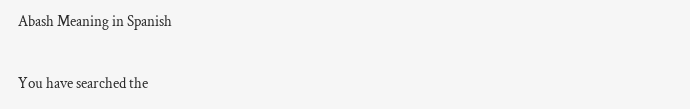Abash Meaning in Spanish

You have searched the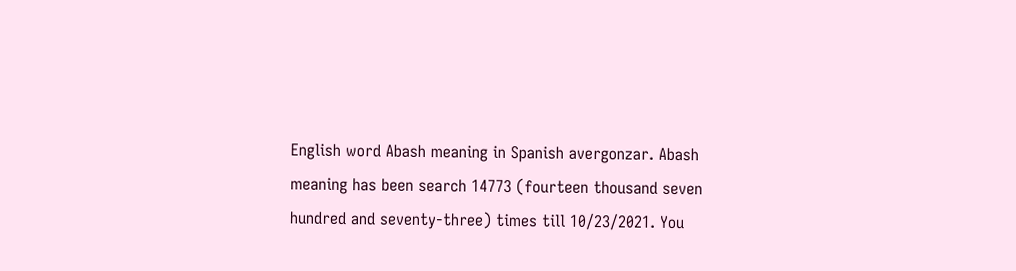English word Abash meaning in Spanish avergonzar. Abash meaning has been search 14773 (fourteen thousand seven hundred and seventy-three) times till 10/23/2021. You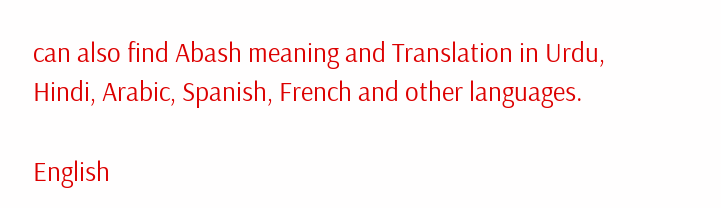can also find Abash meaning and Translation in Urdu, Hindi, Arabic, Spanish, French and other languages.

English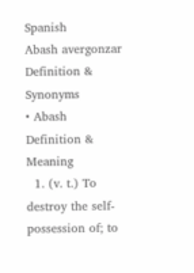Spanish
Abash avergonzar
Definition & Synonyms
• Abash Definition & Meaning
  1. (v. t.) To destroy the self-possession of; to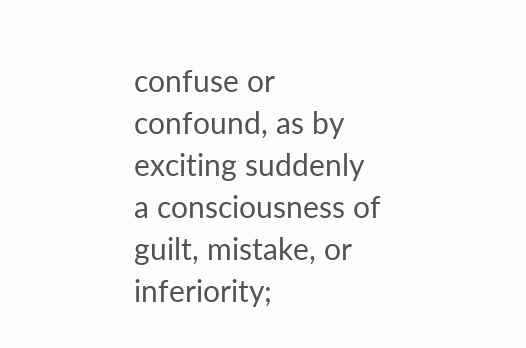confuse or confound, as by exciting suddenly a consciousness of guilt, mistake, or inferiority;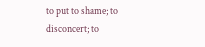to put to shame; to disconcert; to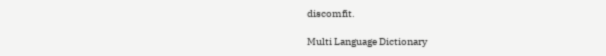discomfit.

Multi Language Dictionary